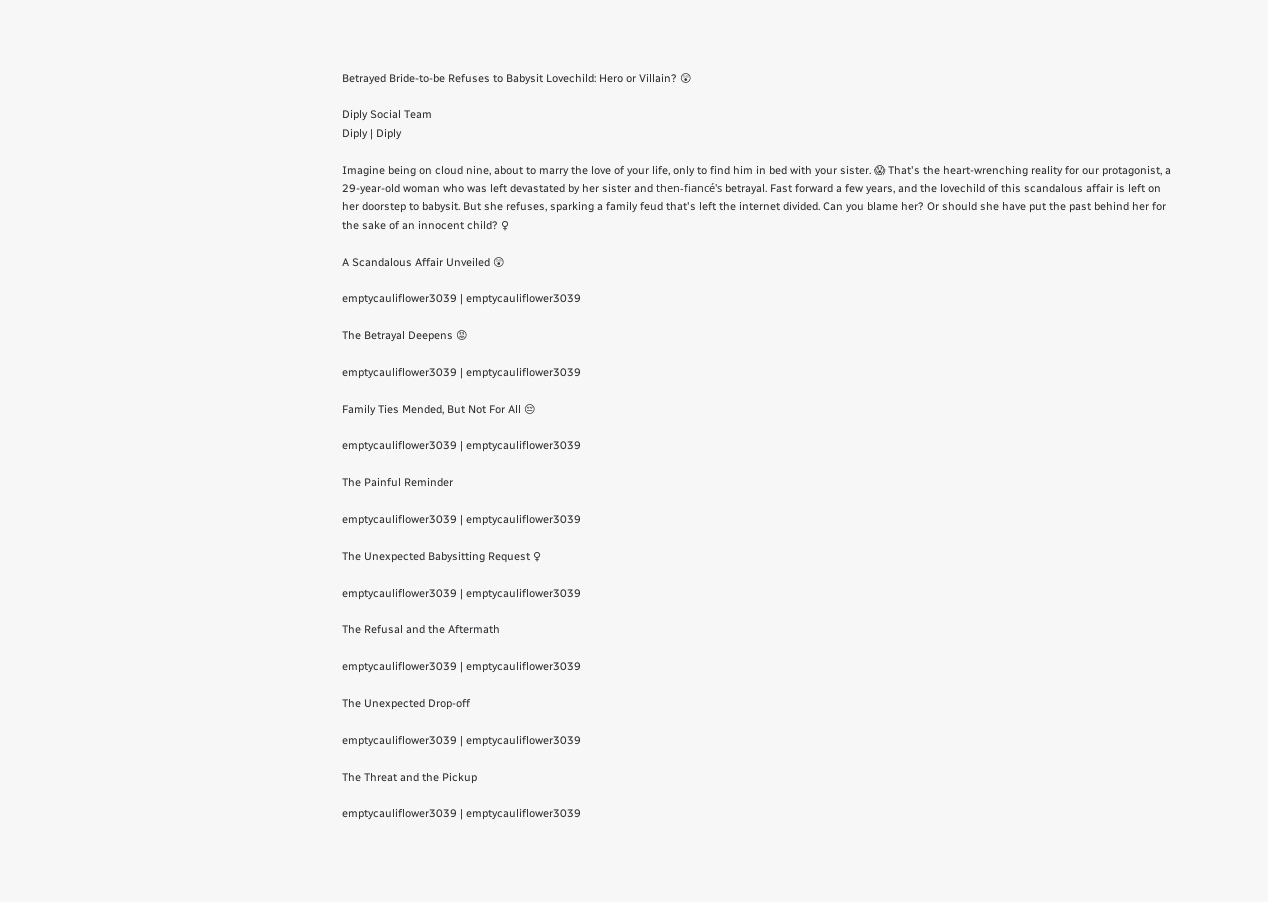Betrayed Bride-to-be Refuses to Babysit Lovechild: Hero or Villain? 😲

Diply Social Team
Diply | Diply

Imagine being on cloud nine, about to marry the love of your life, only to find him in bed with your sister. 😱 That's the heart-wrenching reality for our protagonist, a 29-year-old woman who was left devastated by her sister and then-fiancé's betrayal. Fast forward a few years, and the lovechild of this scandalous affair is left on her doorstep to babysit. But she refuses, sparking a family feud that's left the internet divided. Can you blame her? Or should she have put the past behind her for the sake of an innocent child? ♀

A Scandalous Affair Unveiled 😲

emptycauliflower3039 | emptycauliflower3039

The Betrayal Deepens 😡

emptycauliflower3039 | emptycauliflower3039

Family Ties Mended, But Not For All 😔

emptycauliflower3039 | emptycauliflower3039

The Painful Reminder

emptycauliflower3039 | emptycauliflower3039

The Unexpected Babysitting Request ♀

emptycauliflower3039 | emptycauliflower3039

The Refusal and the Aftermath

emptycauliflower3039 | emptycauliflower3039

The Unexpected Drop-off

emptycauliflower3039 | emptycauliflower3039

The Threat and the Pickup

emptycauliflower3039 | emptycauliflower3039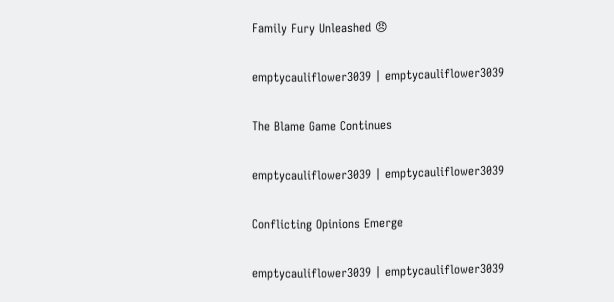Family Fury Unleashed 😠

emptycauliflower3039 | emptycauliflower3039

The Blame Game Continues

emptycauliflower3039 | emptycauliflower3039

Conflicting Opinions Emerge

emptycauliflower3039 | emptycauliflower3039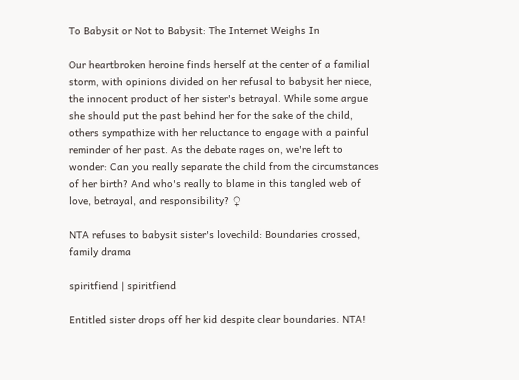To Babysit or Not to Babysit: The Internet Weighs In

Our heartbroken heroine finds herself at the center of a familial storm, with opinions divided on her refusal to babysit her niece, the innocent product of her sister's betrayal. While some argue she should put the past behind her for the sake of the child, others sympathize with her reluctance to engage with a painful reminder of her past. As the debate rages on, we're left to wonder: Can you really separate the child from the circumstances of her birth? And who's really to blame in this tangled web of love, betrayal, and responsibility? ♀

NTA refuses to babysit sister's lovechild: Boundaries crossed, family drama

spiritfiend | spiritfiend

Entitled sister drops off her kid despite clear boundaries. NTA!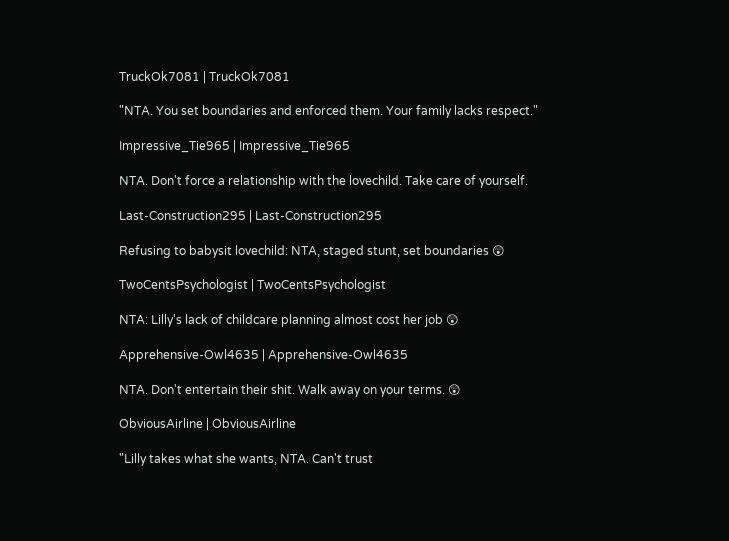TruckOk7081 | TruckOk7081

"NTA. You set boundaries and enforced them. Your family lacks respect."

Impressive_Tie965 | Impressive_Tie965

NTA. Don't force a relationship with the lovechild. Take care of yourself.

Last-Construction295 | Last-Construction295

Refusing to babysit lovechild: NTA, staged stunt, set boundaries 😲

TwoCentsPsychologist | TwoCentsPsychologist

NTA: Lilly's lack of childcare planning almost cost her job 😲

Apprehensive-Owl4635 | Apprehensive-Owl4635

NTA. Don't entertain their shit. Walk away on your terms. 😲

ObviousAirline | ObviousAirline

"Lilly takes what she wants, NTA. Can't trust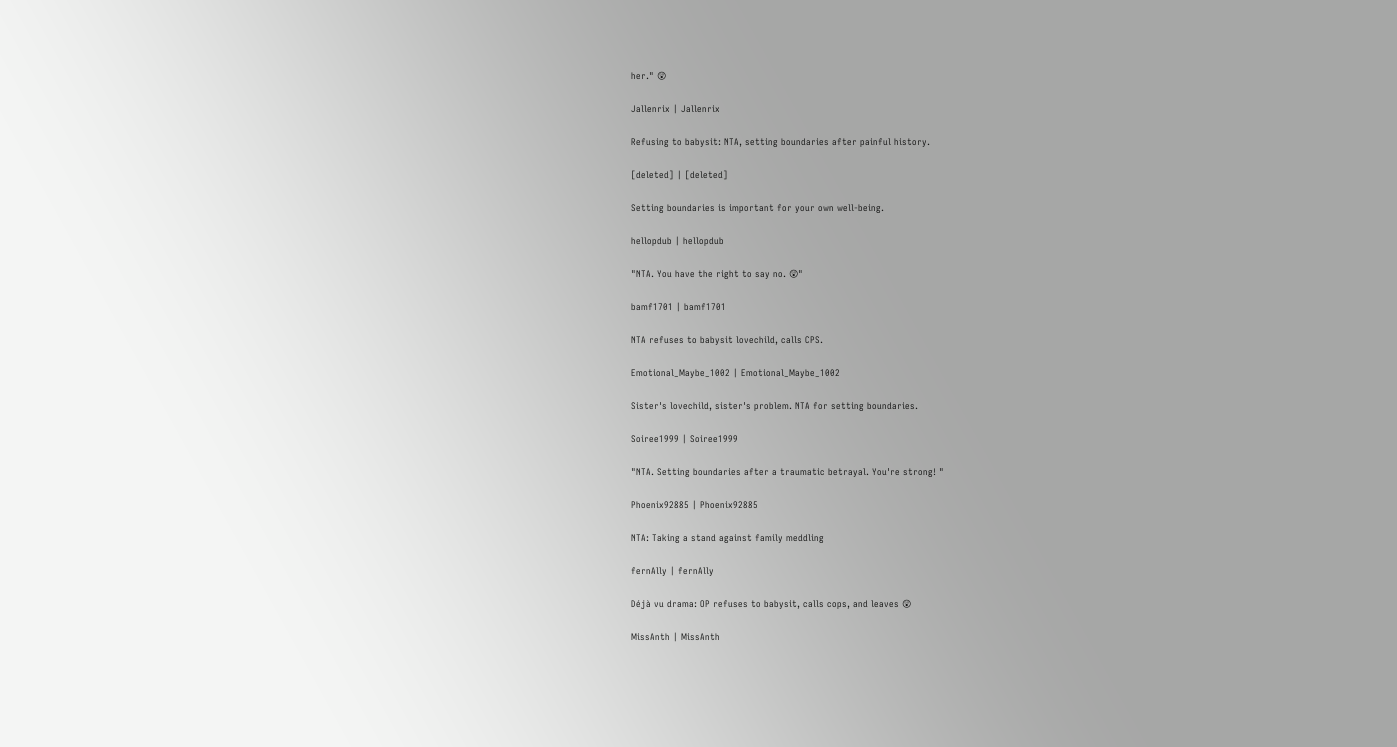her." 😲

Jallenrix | Jallenrix

Refusing to babysit: NTA, setting boundaries after painful history.

[deleted] | [deleted]

Setting boundaries is important for your own well-being.

hellopdub | hellopdub

"NTA. You have the right to say no. 😲"

bamf1701 | bamf1701

NTA refuses to babysit lovechild, calls CPS.

Emotional_Maybe_1002 | Emotional_Maybe_1002

Sister's lovechild, sister's problem. NTA for setting boundaries.

Soiree1999 | Soiree1999

"NTA. Setting boundaries after a traumatic betrayal. You're strong! "

Phoenix92885 | Phoenix92885

NTA: Taking a stand against family meddling

fernAlly | fernAlly

Déjà vu drama: OP refuses to babysit, calls cops, and leaves 😲

MissAnth | MissAnth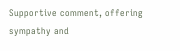Supportive comment, offering sympathy and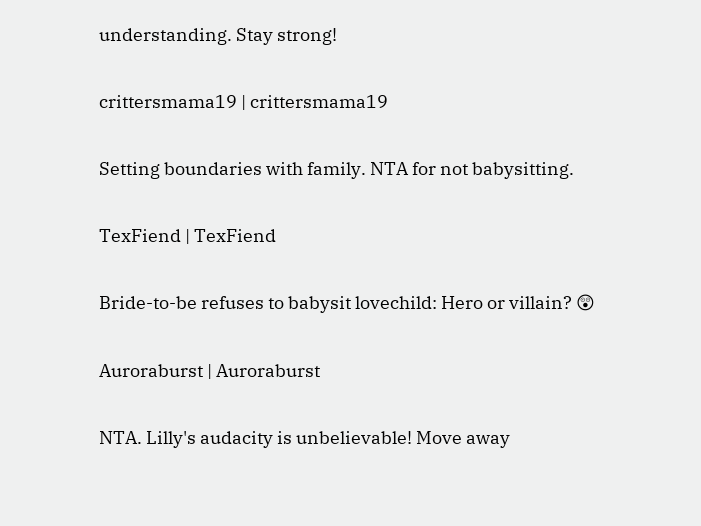understanding. Stay strong!

crittersmama19 | crittersmama19

Setting boundaries with family. NTA for not babysitting.

TexFiend | TexFiend

Bride-to-be refuses to babysit lovechild: Hero or villain? 😲

Auroraburst | Auroraburst

NTA. Lilly's audacity is unbelievable! Move away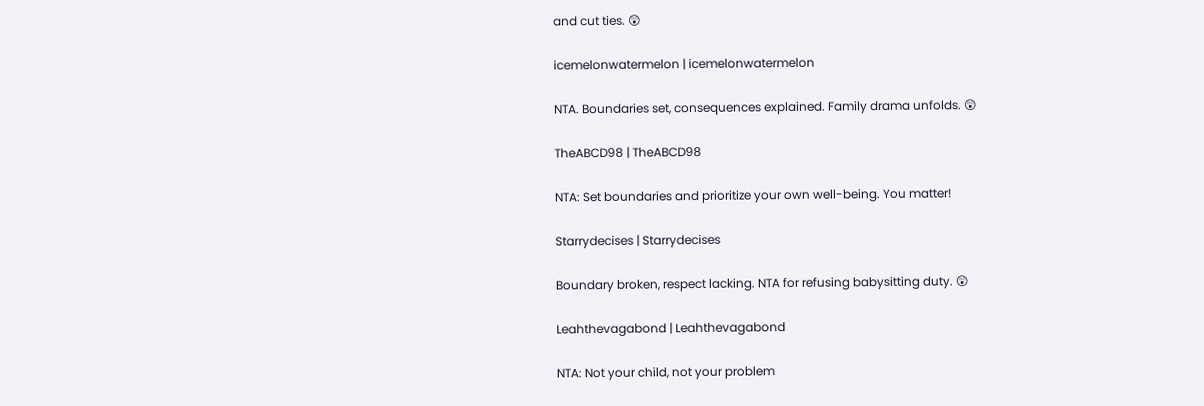and cut ties. 😲

icemelonwatermelon | icemelonwatermelon

NTA. Boundaries set, consequences explained. Family drama unfolds. 😲

TheABCD98 | TheABCD98

NTA: Set boundaries and prioritize your own well-being. You matter!

Starrydecises | Starrydecises

Boundary broken, respect lacking. NTA for refusing babysitting duty. 😲

Leahthevagabond | Leahthevagabond

NTA: Not your child, not your problem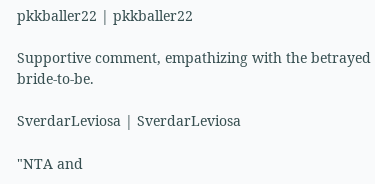pkkballer22 | pkkballer22

Supportive comment, empathizing with the betrayed bride-to-be.

SverdarLeviosa | SverdarLeviosa

"NTA and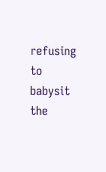refusing to babysit the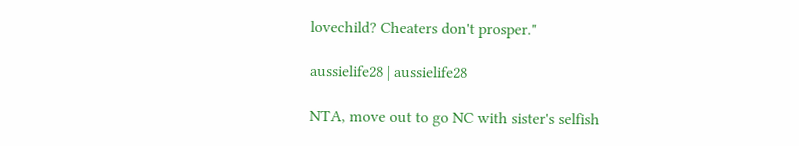lovechild? Cheaters don't prosper."

aussielife28 | aussielife28

NTA, move out to go NC with sister's selfish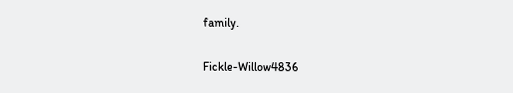family.

Fickle-Willow4836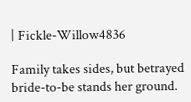| Fickle-Willow4836

Family takes sides, but betrayed bride-to-be stands her ground.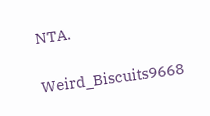NTA.

Weird_Biscuits9668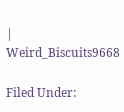| Weird_Biscuits9668

Filed Under: